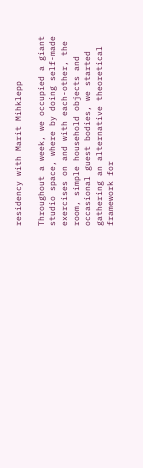residency with Marit Mihklepp

Throughout a week, we occupied a giant studio space, where by doing self-made exercises on and with each-other, the room, simple household objects and occasional guest bodies, we started gathering an alternative theoretical framework for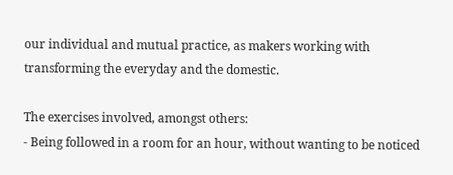our individual and mutual practice, as makers working with transforming the everyday and the domestic.

The exercises involved, amongst others:
- Being followed in a room for an hour, without wanting to be noticed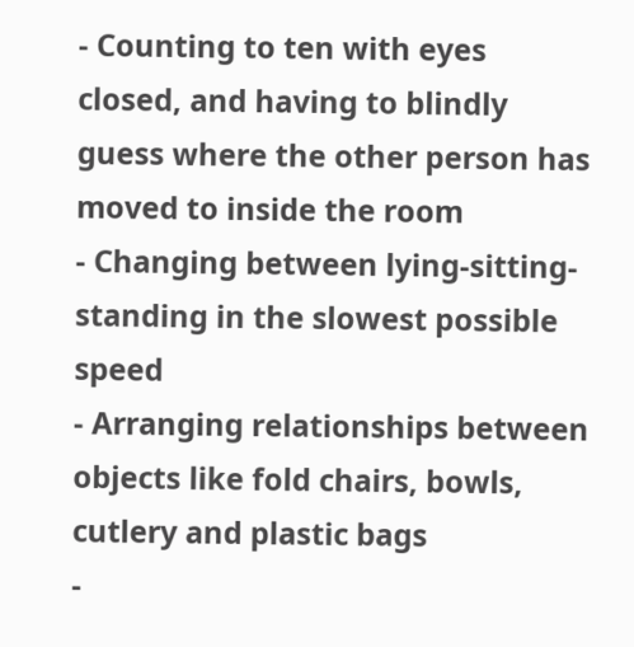- Counting to ten with eyes closed, and having to blindly guess where the other person has moved to inside the room
- Changing between lying-sitting-standing in the slowest possible speed
- Arranging relationships between objects like fold chairs, bowls, cutlery and plastic bags
-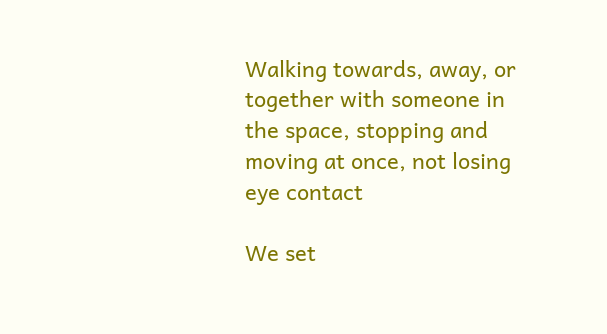Walking towards, away, or together with someone in the space, stopping and moving at once, not losing eye contact

We set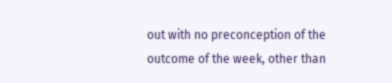out with no preconception of the outcome of the week, other than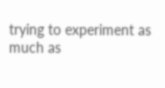trying to experiment as much as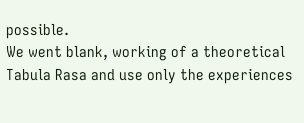possible.
We went blank, working of a theoretical Tabula Rasa and use only the experiences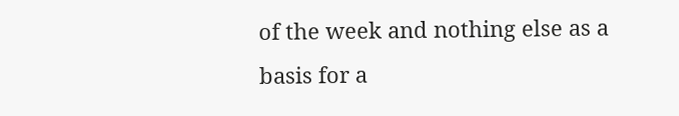of the week and nothing else as a basis for a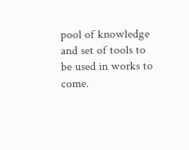pool of knowledge and set of tools to be used in works to come.